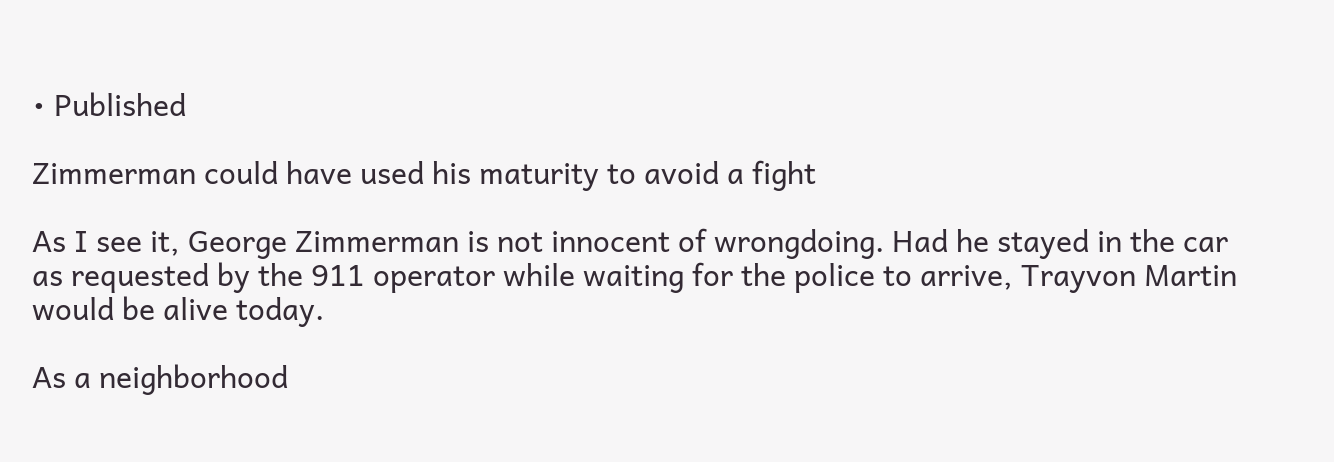• Published

Zimmerman could have used his maturity to avoid a fight

As I see it, George Zimmerman is not innocent of wrongdoing. Had he stayed in the car as requested by the 911 operator while waiting for the police to arrive, Trayvon Martin would be alive today.

As a neighborhood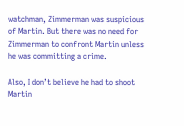watchman, Zimmerman was suspicious of Martin. But there was no need for Zimmerman to confront Martin unless he was committing a crime.

Also, I don’t believe he had to shoot Martin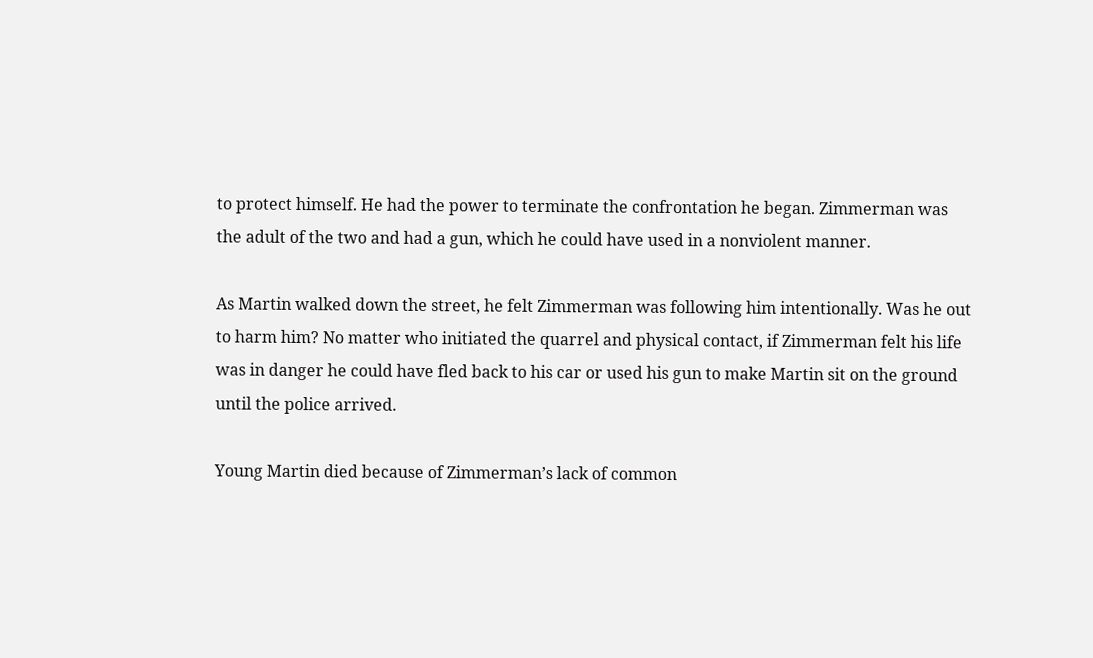to protect himself. He had the power to terminate the confrontation he began. Zimmerman was the adult of the two and had a gun, which he could have used in a nonviolent manner.

As Martin walked down the street, he felt Zimmerman was following him intentionally. Was he out to harm him? No matter who initiated the quarrel and physical contact, if Zimmerman felt his life was in danger he could have fled back to his car or used his gun to make Martin sit on the ground until the police arrived.

Young Martin died because of Zimmerman’s lack of common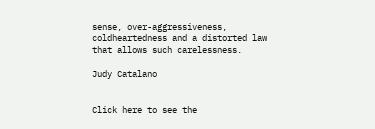sense, over-aggressiveness, coldheartedness and a distorted law that allows such carelessness.

Judy Catalano


Click here to see the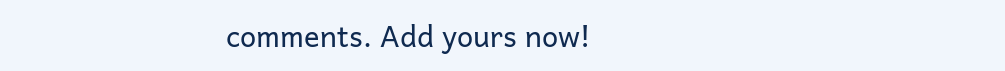comments. Add yours now!